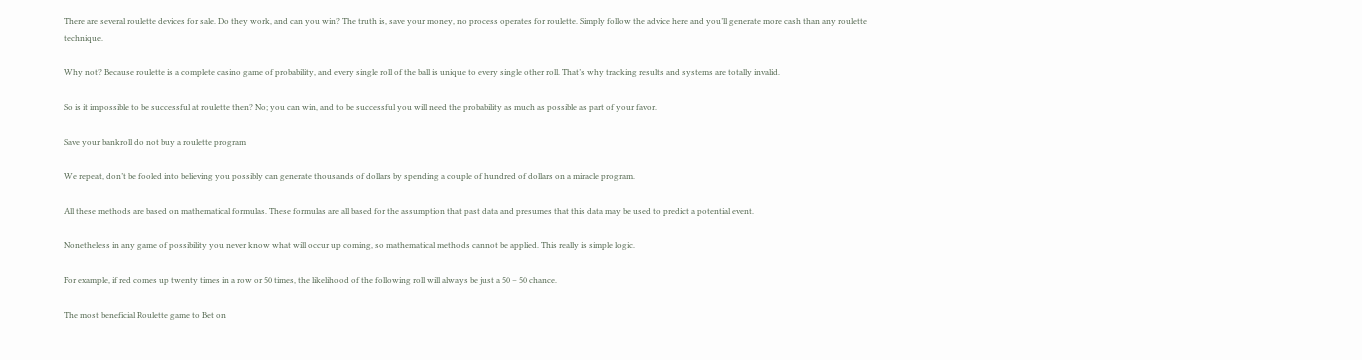There are several roulette devices for sale. Do they work, and can you win? The truth is, save your money, no process operates for roulette. Simply follow the advice here and you’ll generate more cash than any roulette technique.

Why not? Because roulette is a complete casino game of probability, and every single roll of the ball is unique to every single other roll. That’s why tracking results and systems are totally invalid.

So is it impossible to be successful at roulette then? No; you can win, and to be successful you will need the probability as much as possible as part of your favor.

Save your bankroll do not buy a roulette program

We repeat, don’t be fooled into believing you possibly can generate thousands of dollars by spending a couple of hundred of dollars on a miracle program.

All these methods are based on mathematical formulas. These formulas are all based for the assumption that past data and presumes that this data may be used to predict a potential event.

Nonetheless in any game of possibility you never know what will occur up coming, so mathematical methods cannot be applied. This really is simple logic.

For example, if red comes up twenty times in a row or 50 times, the likelihood of the following roll will always be just a 50 – 50 chance.

The most beneficial Roulette game to Bet on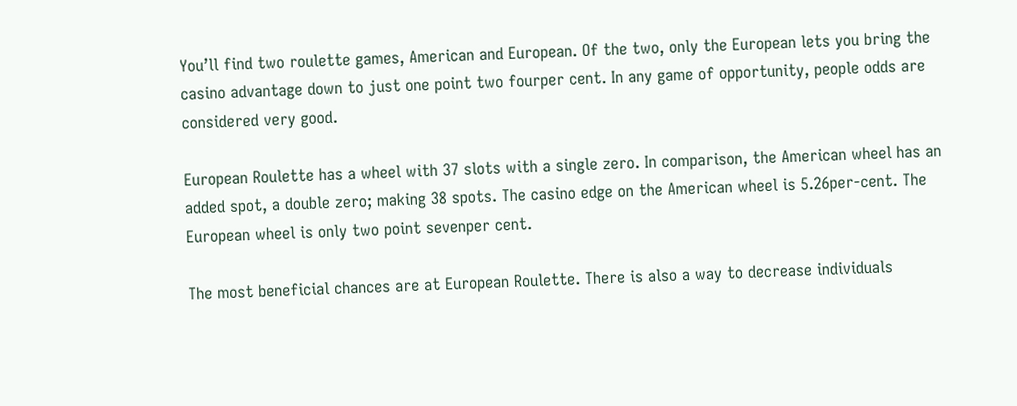You’ll find two roulette games, American and European. Of the two, only the European lets you bring the casino advantage down to just one point two fourper cent. In any game of opportunity, people odds are considered very good.

European Roulette has a wheel with 37 slots with a single zero. In comparison, the American wheel has an added spot, a double zero; making 38 spots. The casino edge on the American wheel is 5.26per-cent. The European wheel is only two point sevenper cent.

The most beneficial chances are at European Roulette. There is also a way to decrease individuals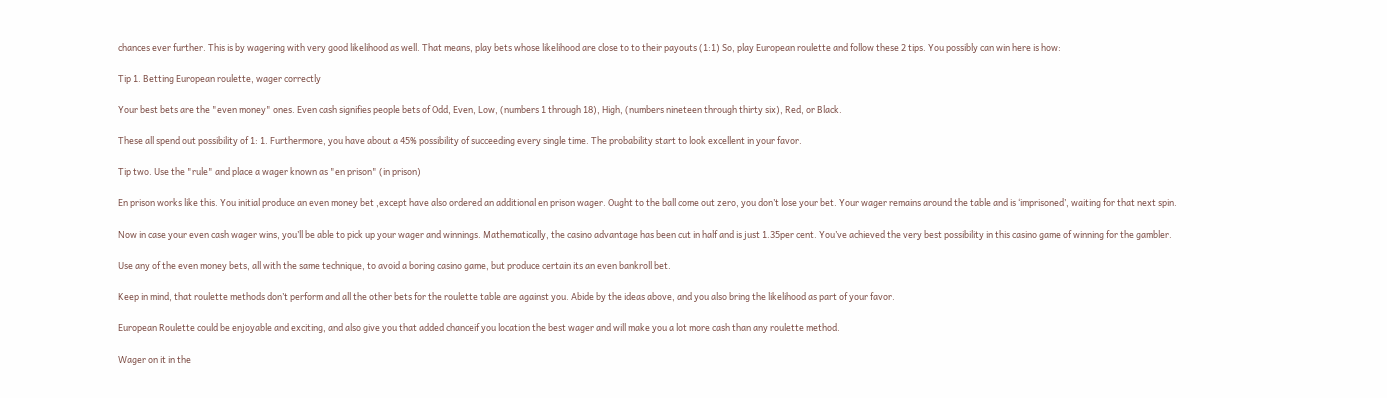chances ever further. This is by wagering with very good likelihood as well. That means, play bets whose likelihood are close to to their payouts (1:1) So, play European roulette and follow these 2 tips. You possibly can win here is how:

Tip 1. Betting European roulette, wager correctly

Your best bets are the "even money" ones. Even cash signifies people bets of Odd, Even, Low, (numbers 1 through 18), High, (numbers nineteen through thirty six), Red, or Black.

These all spend out possibility of 1: 1. Furthermore, you have about a 45% possibility of succeeding every single time. The probability start to look excellent in your favor.

Tip two. Use the "rule" and place a wager known as "en prison" (in prison)

En prison works like this. You initial produce an even money bet ,except have also ordered an additional en prison wager. Ought to the ball come out zero, you don’t lose your bet. Your wager remains around the table and is ‘imprisoned’, waiting for that next spin.

Now in case your even cash wager wins, you’ll be able to pick up your wager and winnings. Mathematically, the casino advantage has been cut in half and is just 1.35per cent. You’ve achieved the very best possibility in this casino game of winning for the gambler.

Use any of the even money bets, all with the same technique, to avoid a boring casino game, but produce certain its an even bankroll bet.

Keep in mind, that roulette methods don’t perform and all the other bets for the roulette table are against you. Abide by the ideas above, and you also bring the likelihood as part of your favor.

European Roulette could be enjoyable and exciting, and also give you that added chanceif you location the best wager and will make you a lot more cash than any roulette method.

Wager on it in the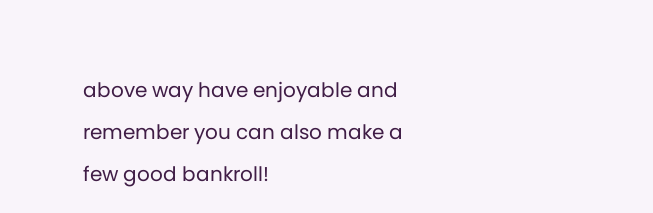above way have enjoyable and remember you can also make a few good bankroll!